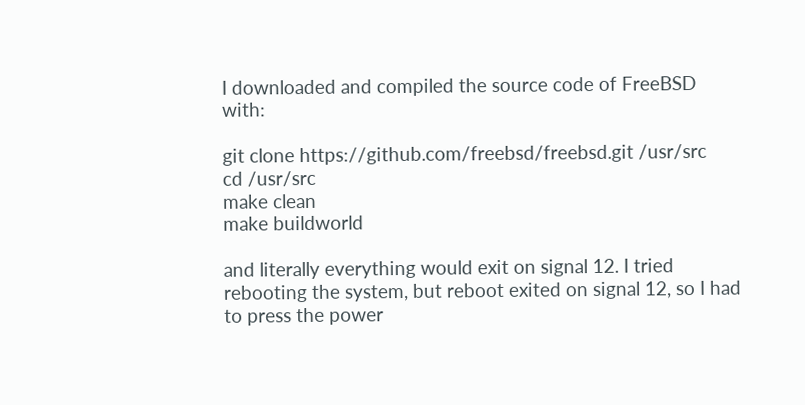I downloaded and compiled the source code of FreeBSD with:

git clone https://github.com/freebsd/freebsd.git /usr/src
cd /usr/src
make clean
make buildworld

and literally everything would exit on signal 12. I tried rebooting the system, but reboot exited on signal 12, so I had to press the power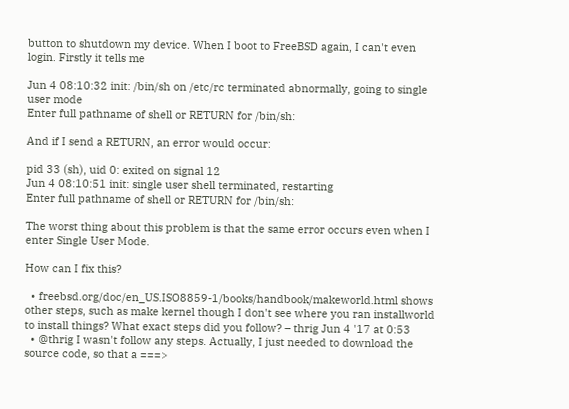button to shutdown my device. When I boot to FreeBSD again, I can't even login. Firstly it tells me

Jun 4 08:10:32 init: /bin/sh on /etc/rc terminated abnormally, going to single user mode
Enter full pathname of shell or RETURN for /bin/sh:

And if I send a RETURN, an error would occur:

pid 33 (sh), uid 0: exited on signal 12
Jun 4 08:10:51 init: single user shell terminated, restarting
Enter full pathname of shell or RETURN for /bin/sh:

The worst thing about this problem is that the same error occurs even when I enter Single User Mode.

How can I fix this?

  • freebsd.org/doc/en_US.ISO8859-1/books/handbook/makeworld.html shows other steps, such as make kernel though I don't see where you ran installworld to install things? What exact steps did you follow? – thrig Jun 4 '17 at 0:53
  • @thrig I wasn't follow any steps. Actually, I just needed to download the source code, so that a ===>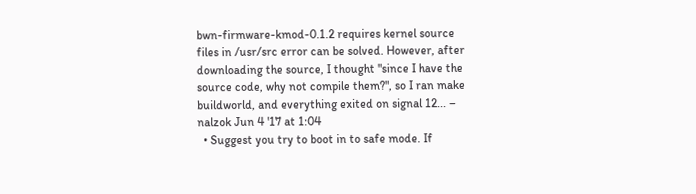bwn-firmware-kmod-0.1.2 requires kernel source files in /usr/src error can be solved. However, after downloading the source, I thought "since I have the source code, why not compile them?", so I ran make buildworld, and everything exited on signal 12... – nalzok Jun 4 '17 at 1:04
  • Suggest you try to boot in to safe mode. If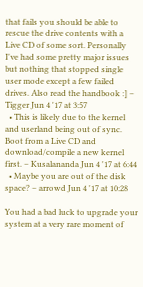that fails you should be able to rescue the drive contents with a Live CD of some sort. Personally I've had some pretty major issues but nothing that stopped single user mode except a few failed drives. Also read the handbook :] – Tigger Jun 4 '17 at 3:57
  • This is likely due to the kernel and userland being out of sync. Boot from a Live CD and download/compile a new kernel first. – Kusalananda Jun 4 '17 at 6:44
  • Maybe you are out of the disk space? – arrowd Jun 4 '17 at 10:28

You had a bad luck to upgrade your system at a very rare moment of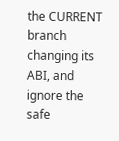the CURRENT branch changing its ABI, and ignore the safe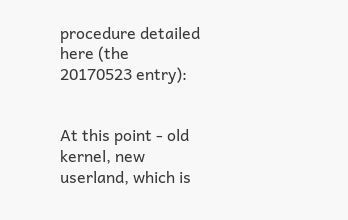procedure detailed here (the 20170523 entry):


At this point - old kernel, new userland, which is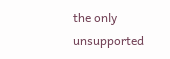the only unsupported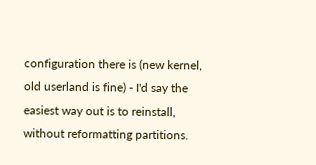configuration there is (new kernel, old userland is fine) - I'd say the easiest way out is to reinstall, without reformatting partitions.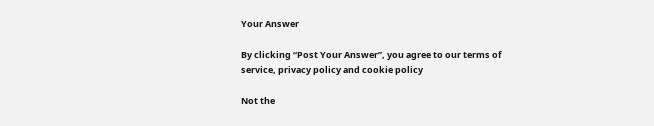Your Answer

By clicking “Post Your Answer”, you agree to our terms of service, privacy policy and cookie policy

Not the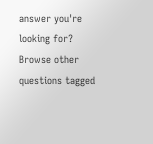answer you're looking for? Browse other questions tagged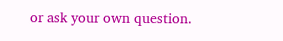or ask your own question.